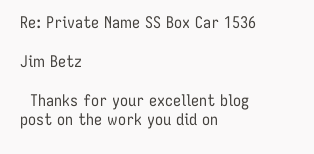Re: Private Name SS Box Car 1536

Jim Betz

  Thanks for your excellent blog post on the work you did on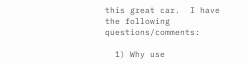this great car.  I have
the following questions/comments:

  1) Why use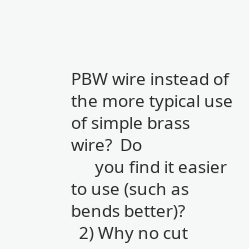PBW wire instead of the more typical use of simple brass wire?  Do
      you find it easier to use (such as bends better)?
  2) Why no cut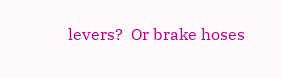levers?  Or brake hoses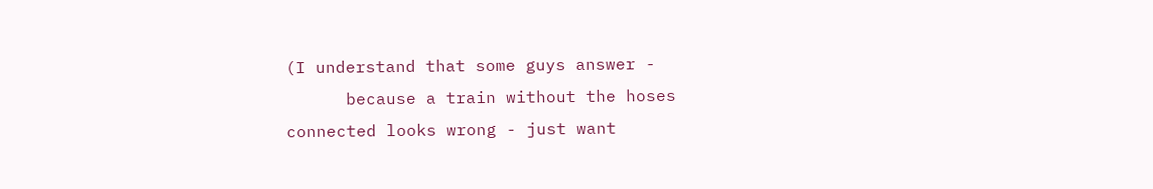(I understand that some guys answer -
      because a train without the hoses connected looks wrong - just want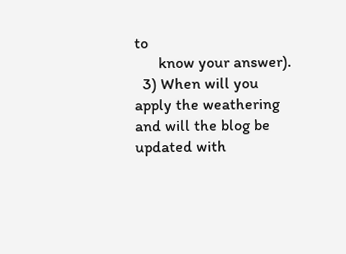to
      know your answer).
  3) When will you apply the weathering and will the blog be updated with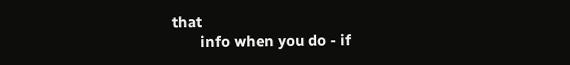that
       info when you do - if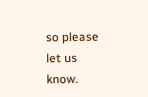so please let us know.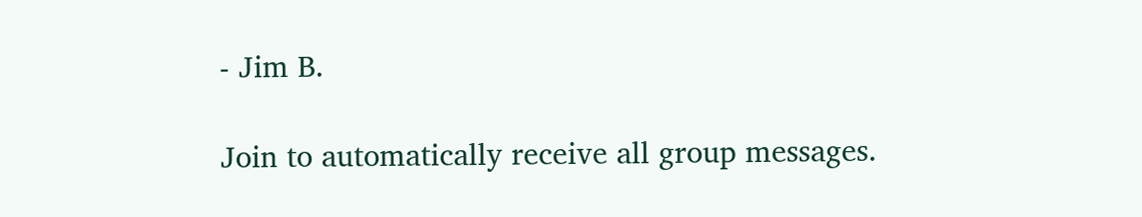- Jim B.

Join to automatically receive all group messages.